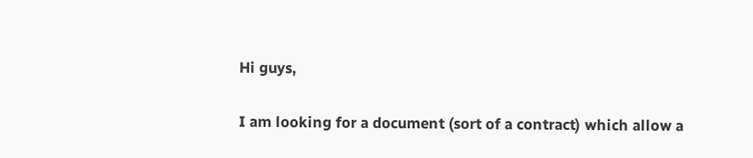Hi guys,

I am looking for a document (sort of a contract) which allow a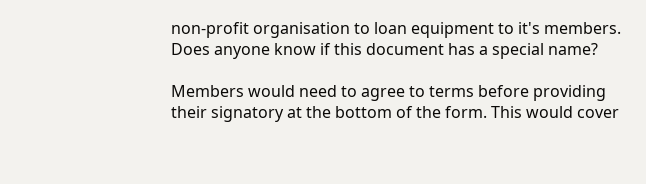non-profit organisation to loan equipment to it's members. Does anyone know if this document has a special name?

Members would need to agree to terms before providing their signatory at the bottom of the form. This would cover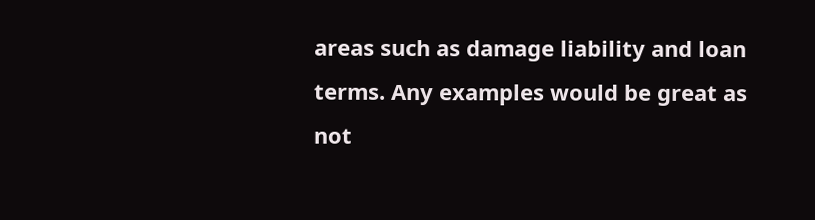areas such as damage liability and loan terms. Any examples would be great as not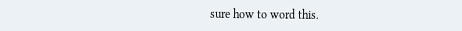sure how to word this.